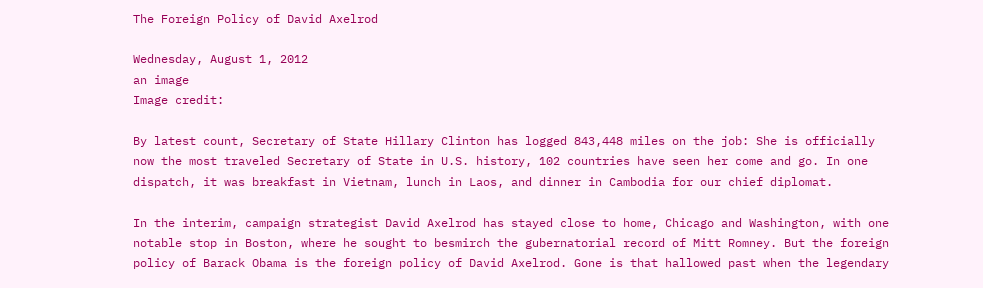The Foreign Policy of David Axelrod

Wednesday, August 1, 2012
an image
Image credit:

By latest count, Secretary of State Hillary Clinton has logged 843,448 miles on the job: She is officially now the most traveled Secretary of State in U.S. history, 102 countries have seen her come and go. In one dispatch, it was breakfast in Vietnam, lunch in Laos, and dinner in Cambodia for our chief diplomat.

In the interim, campaign strategist David Axelrod has stayed close to home, Chicago and Washington, with one notable stop in Boston, where he sought to besmirch the gubernatorial record of Mitt Romney. But the foreign policy of Barack Obama is the foreign policy of David Axelrod. Gone is that hallowed past when the legendary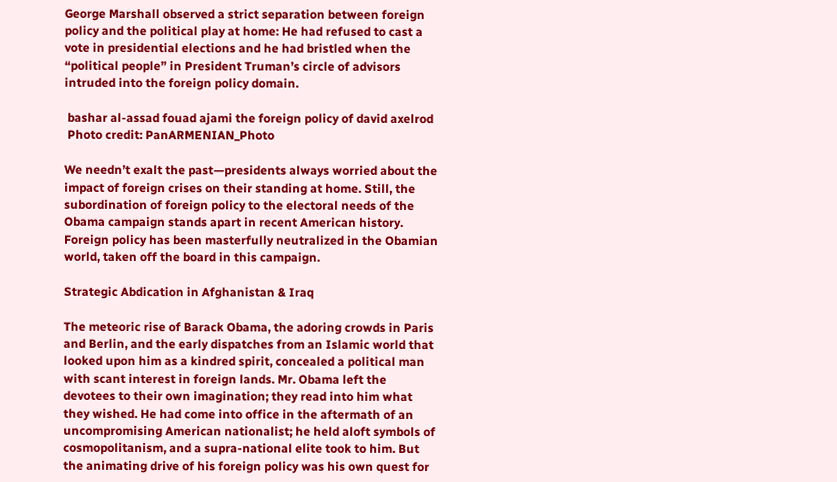George Marshall observed a strict separation between foreign policy and the political play at home: He had refused to cast a vote in presidential elections and he had bristled when the “political people” in President Truman’s circle of advisors intruded into the foreign policy domain.

 bashar al-assad fouad ajami the foreign policy of david axelrod
 Photo credit: PanARMENIAN_Photo

We needn’t exalt the past—presidents always worried about the impact of foreign crises on their standing at home. Still, the subordination of foreign policy to the electoral needs of the Obama campaign stands apart in recent American history. Foreign policy has been masterfully neutralized in the Obamian world, taken off the board in this campaign.

Strategic Abdication in Afghanistan & Iraq

The meteoric rise of Barack Obama, the adoring crowds in Paris and Berlin, and the early dispatches from an Islamic world that looked upon him as a kindred spirit, concealed a political man with scant interest in foreign lands. Mr. Obama left the devotees to their own imagination; they read into him what they wished. He had come into office in the aftermath of an uncompromising American nationalist; he held aloft symbols of cosmopolitanism, and a supra-national elite took to him. But the animating drive of his foreign policy was his own quest for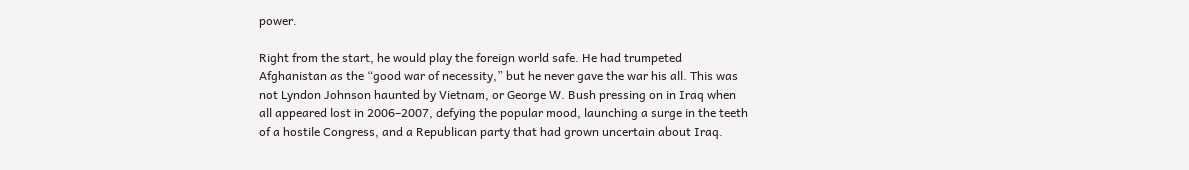power.

Right from the start, he would play the foreign world safe. He had trumpeted Afghanistan as the “good war of necessity,” but he never gave the war his all. This was not Lyndon Johnson haunted by Vietnam, or George W. Bush pressing on in Iraq when all appeared lost in 2006–2007, defying the popular mood, launching a surge in the teeth of a hostile Congress, and a Republican party that had grown uncertain about Iraq.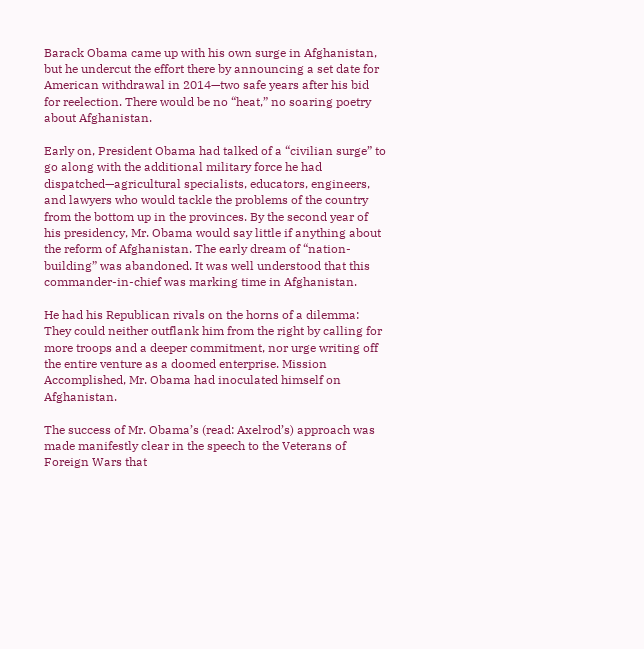Barack Obama came up with his own surge in Afghanistan, but he undercut the effort there by announcing a set date for American withdrawal in 2014—two safe years after his bid for reelection. There would be no “heat,” no soaring poetry about Afghanistan.

Early on, President Obama had talked of a “civilian surge” to go along with the additional military force he had dispatched—agricultural specialists, educators, engineers, and lawyers who would tackle the problems of the country from the bottom up in the provinces. By the second year of his presidency, Mr. Obama would say little if anything about the reform of Afghanistan. The early dream of “nation-building” was abandoned. It was well understood that this commander-in-chief was marking time in Afghanistan.

He had his Republican rivals on the horns of a dilemma: They could neither outflank him from the right by calling for more troops and a deeper commitment, nor urge writing off the entire venture as a doomed enterprise. Mission Accomplished, Mr. Obama had inoculated himself on Afghanistan.

The success of Mr. Obama’s (read: Axelrod’s) approach was made manifestly clear in the speech to the Veterans of Foreign Wars that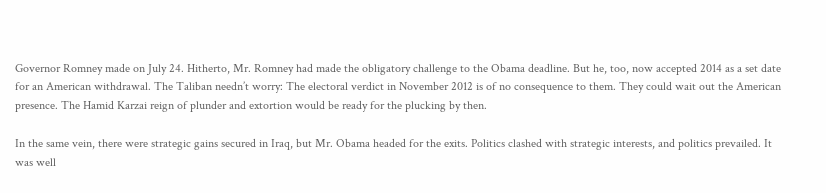Governor Romney made on July 24. Hitherto, Mr. Romney had made the obligatory challenge to the Obama deadline. But he, too, now accepted 2014 as a set date for an American withdrawal. The Taliban needn’t worry: The electoral verdict in November 2012 is of no consequence to them. They could wait out the American presence. The Hamid Karzai reign of plunder and extortion would be ready for the plucking by then.

In the same vein, there were strategic gains secured in Iraq, but Mr. Obama headed for the exits. Politics clashed with strategic interests, and politics prevailed. It was well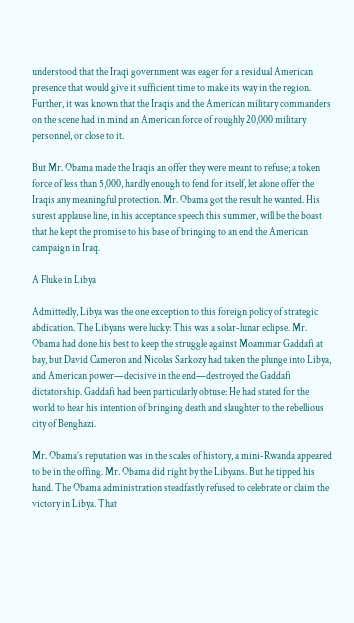understood that the Iraqi government was eager for a residual American presence that would give it sufficient time to make its way in the region. Further, it was known that the Iraqis and the American military commanders on the scene had in mind an American force of roughly 20,000 military personnel, or close to it.

But Mr. Obama made the Iraqis an offer they were meant to refuse; a token force of less than 5,000, hardly enough to fend for itself, let alone offer the Iraqis any meaningful protection. Mr. Obama got the result he wanted. His surest applause line, in his acceptance speech this summer, will be the boast that he kept the promise to his base of bringing to an end the American campaign in Iraq.

A Fluke in Libya

Admittedly, Libya was the one exception to this foreign policy of strategic abdication. The Libyans were lucky: This was a solar-lunar eclipse. Mr. Obama had done his best to keep the struggle against Moammar Gaddafi at bay, but David Cameron and Nicolas Sarkozy had taken the plunge into Libya, and American power—decisive in the end—destroyed the Gaddafi dictatorship. Gaddafi had been particularly obtuse: He had stated for the world to hear his intention of bringing death and slaughter to the rebellious city of Benghazi.

Mr. Obama’s reputation was in the scales of history, a mini-Rwanda appeared to be in the offing. Mr. Obama did right by the Libyans. But he tipped his hand. The Obama administration steadfastly refused to celebrate or claim the victory in Libya. That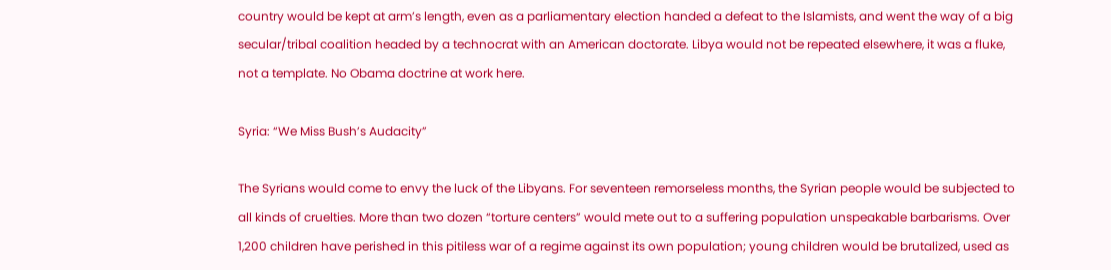country would be kept at arm’s length, even as a parliamentary election handed a defeat to the Islamists, and went the way of a big secular/tribal coalition headed by a technocrat with an American doctorate. Libya would not be repeated elsewhere, it was a fluke, not a template. No Obama doctrine at work here.

Syria: “We Miss Bush’s Audacity”

The Syrians would come to envy the luck of the Libyans. For seventeen remorseless months, the Syrian people would be subjected to all kinds of cruelties. More than two dozen “torture centers” would mete out to a suffering population unspeakable barbarisms. Over 1,200 children have perished in this pitiless war of a regime against its own population; young children would be brutalized, used as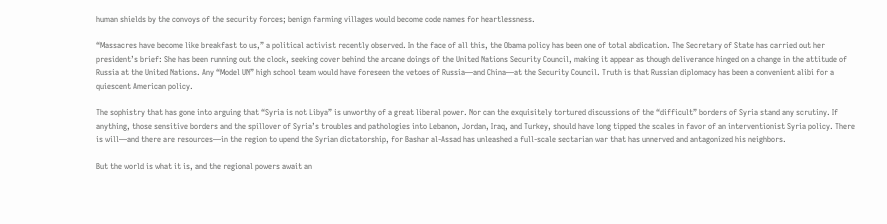human shields by the convoys of the security forces; benign farming villages would become code names for heartlessness.

“Massacres have become like breakfast to us,” a political activist recently observed. In the face of all this, the Obama policy has been one of total abdication. The Secretary of State has carried out her president’s brief: She has been running out the clock, seeking cover behind the arcane doings of the United Nations Security Council, making it appear as though deliverance hinged on a change in the attitude of Russia at the United Nations. Any “Model UN” high school team would have foreseen the vetoes of Russia—and China—at the Security Council. Truth is that Russian diplomacy has been a convenient alibi for a quiescent American policy.

The sophistry that has gone into arguing that “Syria is not Libya” is unworthy of a great liberal power. Nor can the exquisitely tortured discussions of the “difficult” borders of Syria stand any scrutiny. If anything, those sensitive borders and the spillover of Syria’s troubles and pathologies into Lebanon, Jordan, Iraq, and Turkey, should have long tipped the scales in favor of an interventionist Syria policy. There is will—and there are resources—in the region to upend the Syrian dictatorship, for Bashar al-Assad has unleashed a full-scale sectarian war that has unnerved and antagonized his neighbors.

But the world is what it is, and the regional powers await an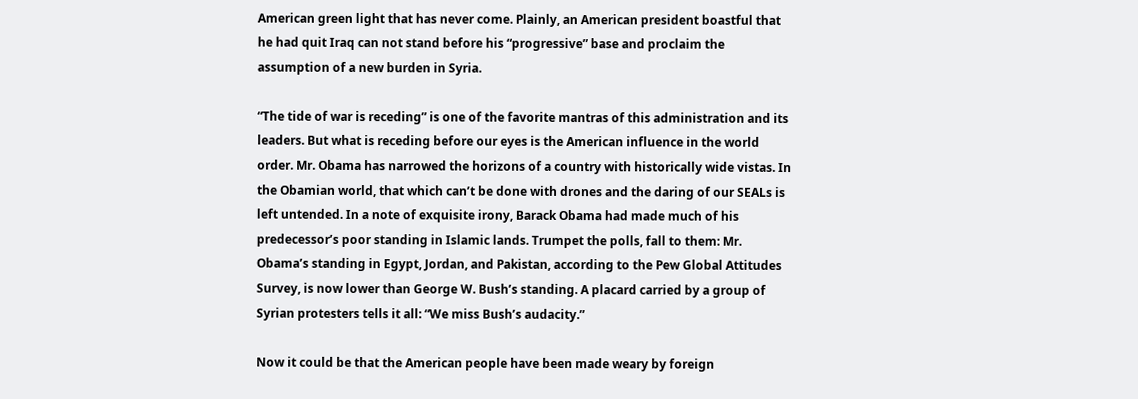American green light that has never come. Plainly, an American president boastful that he had quit Iraq can not stand before his “progressive” base and proclaim the assumption of a new burden in Syria.

“The tide of war is receding” is one of the favorite mantras of this administration and its leaders. But what is receding before our eyes is the American influence in the world order. Mr. Obama has narrowed the horizons of a country with historically wide vistas. In the Obamian world, that which can’t be done with drones and the daring of our SEALs is left untended. In a note of exquisite irony, Barack Obama had made much of his predecessor’s poor standing in Islamic lands. Trumpet the polls, fall to them: Mr. Obama’s standing in Egypt, Jordan, and Pakistan, according to the Pew Global Attitudes Survey, is now lower than George W. Bush’s standing. A placard carried by a group of Syrian protesters tells it all: “We miss Bush’s audacity.”

Now it could be that the American people have been made weary by foreign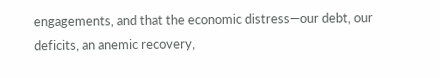engagements, and that the economic distress—our debt, our deficits, an anemic recovery,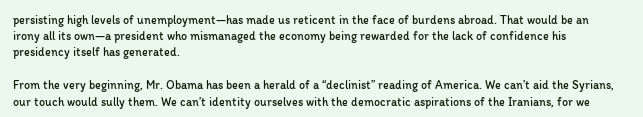persisting high levels of unemployment—has made us reticent in the face of burdens abroad. That would be an irony all its own—a president who mismanaged the economy being rewarded for the lack of confidence his presidency itself has generated.

From the very beginning, Mr. Obama has been a herald of a “declinist” reading of America. We can’t aid the Syrians, our touch would sully them. We can’t identity ourselves with the democratic aspirations of the Iranians, for we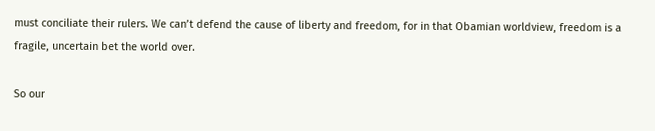must conciliate their rulers. We can’t defend the cause of liberty and freedom, for in that Obamian worldview, freedom is a fragile, uncertain bet the world over.

So our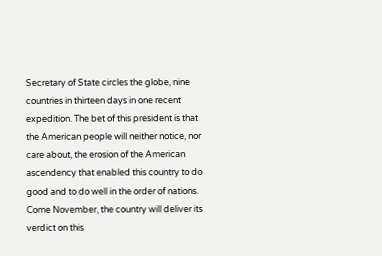Secretary of State circles the globe, nine countries in thirteen days in one recent expedition. The bet of this president is that the American people will neither notice, nor care about, the erosion of the American ascendency that enabled this country to do good and to do well in the order of nations. Come November, the country will deliver its verdict on this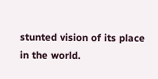stunted vision of its place in the world.